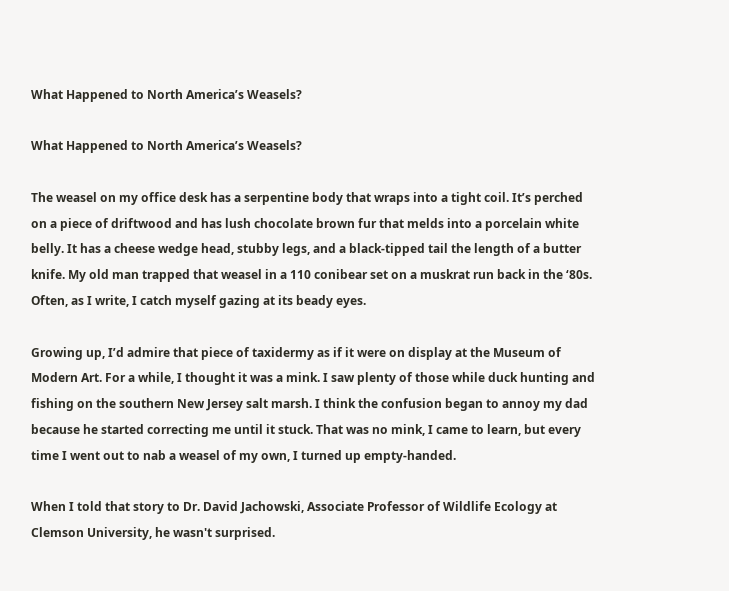What Happened to North America’s Weasels?

What Happened to North America’s Weasels?

The weasel on my office desk has a serpentine body that wraps into a tight coil. It’s perched on a piece of driftwood and has lush chocolate brown fur that melds into a porcelain white belly. It has a cheese wedge head, stubby legs, and a black-tipped tail the length of a butter knife. My old man trapped that weasel in a 110 conibear set on a muskrat run back in the ‘80s. Often, as I write, I catch myself gazing at its beady eyes.

Growing up, I’d admire that piece of taxidermy as if it were on display at the Museum of Modern Art. For a while, I thought it was a mink. I saw plenty of those while duck hunting and fishing on the southern New Jersey salt marsh. I think the confusion began to annoy my dad because he started correcting me until it stuck. That was no mink, I came to learn, but every time I went out to nab a weasel of my own, I turned up empty-handed.

When I told that story to Dr. David Jachowski, Associate Professor of Wildlife Ecology at Clemson University, he wasn't surprised.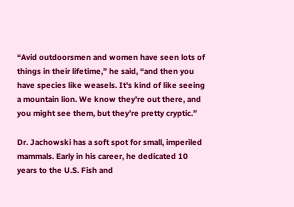“Avid outdoorsmen and women have seen lots of things in their lifetime,” he said, “and then you have species like weasels. It's kind of like seeing a mountain lion. We know they're out there, and you might see them, but they’re pretty cryptic.”

Dr. Jachowski has a soft spot for small, imperiled mammals. Early in his career, he dedicated 10 years to the U.S. Fish and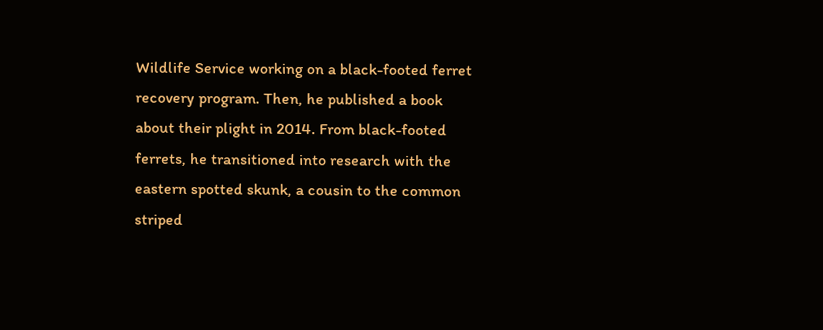Wildlife Service working on a black-footed ferret recovery program. Then, he published a book about their plight in 2014. From black-footed ferrets, he transitioned into research with the eastern spotted skunk, a cousin to the common striped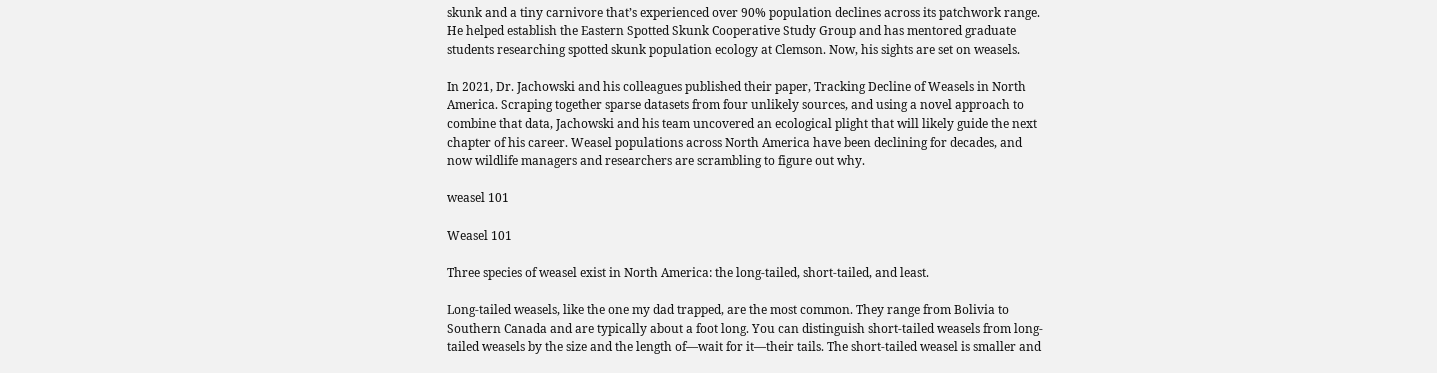skunk and a tiny carnivore that’s experienced over 90% population declines across its patchwork range. He helped establish the Eastern Spotted Skunk Cooperative Study Group and has mentored graduate students researching spotted skunk population ecology at Clemson. Now, his sights are set on weasels.

In 2021, Dr. Jachowski and his colleagues published their paper, Tracking Decline of Weasels in North America. Scraping together sparse datasets from four unlikely sources, and using a novel approach to combine that data, Jachowski and his team uncovered an ecological plight that will likely guide the next chapter of his career. Weasel populations across North America have been declining for decades, and now wildlife managers and researchers are scrambling to figure out why.

weasel 101

Weasel 101

Three species of weasel exist in North America: the long-tailed, short-tailed, and least.

Long-tailed weasels, like the one my dad trapped, are the most common. They range from Bolivia to Southern Canada and are typically about a foot long. You can distinguish short-tailed weasels from long-tailed weasels by the size and the length of—wait for it—their tails. The short-tailed weasel is smaller and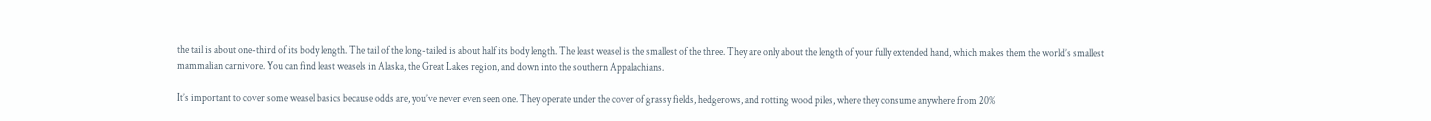the tail is about one-third of its body length. The tail of the long-tailed is about half its body length. The least weasel is the smallest of the three. They are only about the length of your fully extended hand, which makes them the world’s smallest mammalian carnivore. You can find least weasels in Alaska, the Great Lakes region, and down into the southern Appalachians.

It’s important to cover some weasel basics because odds are, you’ve never even seen one. They operate under the cover of grassy fields, hedgerows, and rotting wood piles, where they consume anywhere from 20%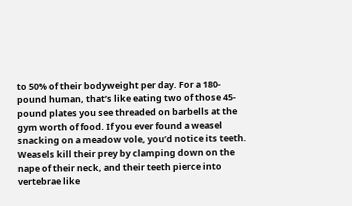to 50% of their bodyweight per day. For a 180-pound human, that’s like eating two of those 45-pound plates you see threaded on barbells at the gym worth of food. If you ever found a weasel snacking on a meadow vole, you’d notice its teeth. Weasels kill their prey by clamping down on the nape of their neck, and their teeth pierce into vertebrae like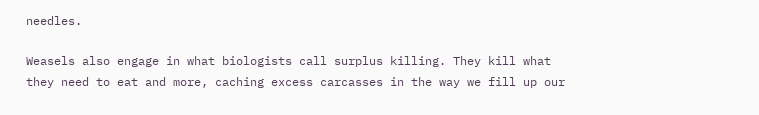needles.

Weasels also engage in what biologists call surplus killing. They kill what they need to eat and more, caching excess carcasses in the way we fill up our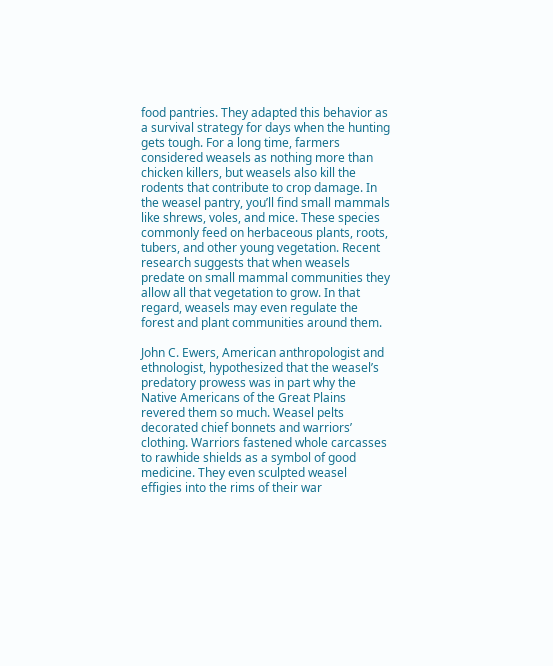food pantries. They adapted this behavior as a survival strategy for days when the hunting gets tough. For a long time, farmers considered weasels as nothing more than chicken killers, but weasels also kill the rodents that contribute to crop damage. In the weasel pantry, you’ll find small mammals like shrews, voles, and mice. These species commonly feed on herbaceous plants, roots, tubers, and other young vegetation. Recent research suggests that when weasels predate on small mammal communities they allow all that vegetation to grow. In that regard, weasels may even regulate the forest and plant communities around them.

John C. Ewers, American anthropologist and ethnologist, hypothesized that the weasel’s predatory prowess was in part why the Native Americans of the Great Plains revered them so much. Weasel pelts decorated chief bonnets and warriors’ clothing. Warriors fastened whole carcasses to rawhide shields as a symbol of good medicine. They even sculpted weasel effigies into the rims of their war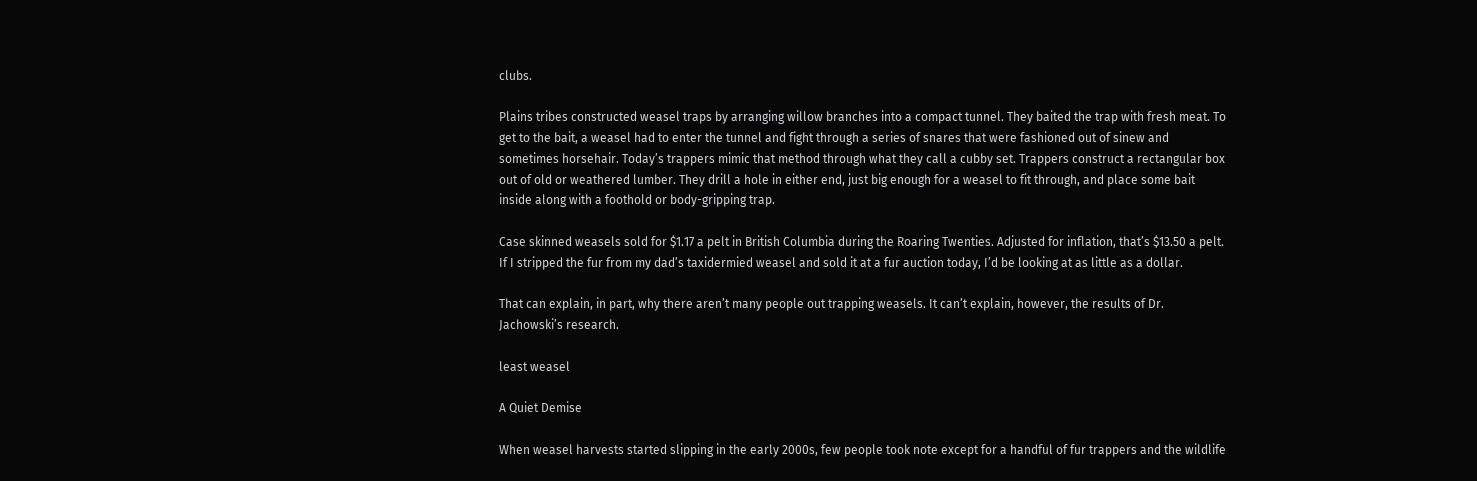clubs.

Plains tribes constructed weasel traps by arranging willow branches into a compact tunnel. They baited the trap with fresh meat. To get to the bait, a weasel had to enter the tunnel and fight through a series of snares that were fashioned out of sinew and sometimes horsehair. Today’s trappers mimic that method through what they call a cubby set. Trappers construct a rectangular box out of old or weathered lumber. They drill a hole in either end, just big enough for a weasel to fit through, and place some bait inside along with a foothold or body-gripping trap.

Case skinned weasels sold for $1.17 a pelt in British Columbia during the Roaring Twenties. Adjusted for inflation, that’s $13.50 a pelt. If I stripped the fur from my dad’s taxidermied weasel and sold it at a fur auction today, I’d be looking at as little as a dollar.

That can explain, in part, why there aren’t many people out trapping weasels. It can’t explain, however, the results of Dr. Jachowski’s research.

least weasel

A Quiet Demise

When weasel harvests started slipping in the early 2000s, few people took note except for a handful of fur trappers and the wildlife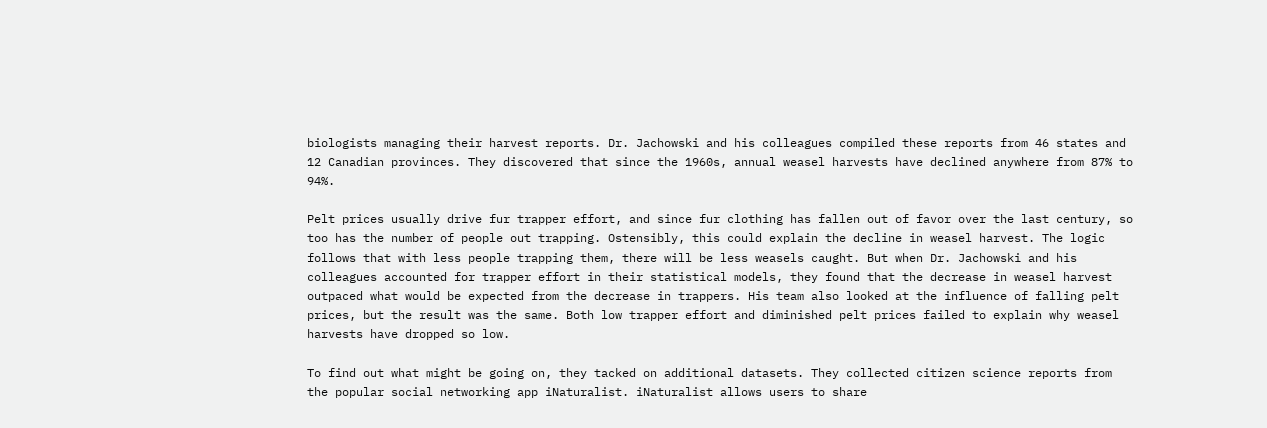biologists managing their harvest reports. Dr. Jachowski and his colleagues compiled these reports from 46 states and 12 Canadian provinces. They discovered that since the 1960s, annual weasel harvests have declined anywhere from 87% to 94%.

Pelt prices usually drive fur trapper effort, and since fur clothing has fallen out of favor over the last century, so too has the number of people out trapping. Ostensibly, this could explain the decline in weasel harvest. The logic follows that with less people trapping them, there will be less weasels caught. But when Dr. Jachowski and his colleagues accounted for trapper effort in their statistical models, they found that the decrease in weasel harvest outpaced what would be expected from the decrease in trappers. His team also looked at the influence of falling pelt prices, but the result was the same. Both low trapper effort and diminished pelt prices failed to explain why weasel harvests have dropped so low.

To find out what might be going on, they tacked on additional datasets. They collected citizen science reports from the popular social networking app iNaturalist. iNaturalist allows users to share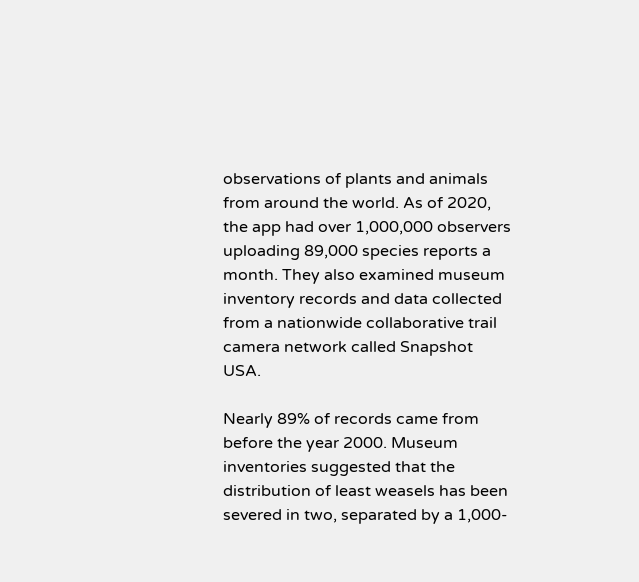observations of plants and animals from around the world. As of 2020, the app had over 1,000,000 observers uploading 89,000 species reports a month. They also examined museum inventory records and data collected from a nationwide collaborative trail camera network called Snapshot USA.

Nearly 89% of records came from before the year 2000. Museum inventories suggested that the distribution of least weasels has been severed in two, separated by a 1,000-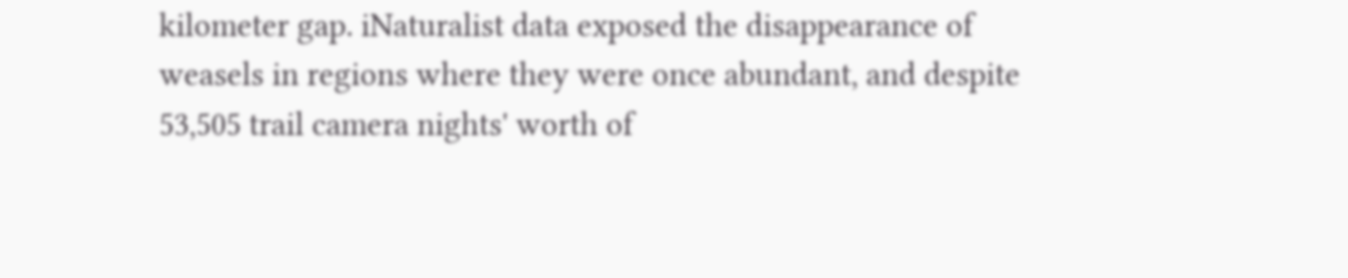kilometer gap. iNaturalist data exposed the disappearance of weasels in regions where they were once abundant, and despite 53,505 trail camera nights' worth of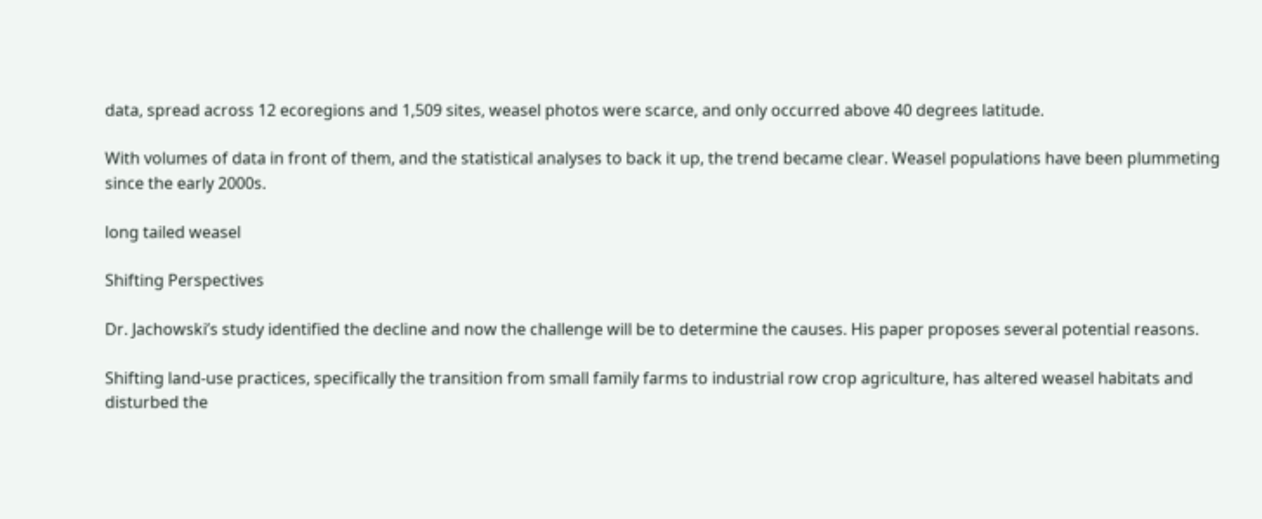data, spread across 12 ecoregions and 1,509 sites, weasel photos were scarce, and only occurred above 40 degrees latitude.

With volumes of data in front of them, and the statistical analyses to back it up, the trend became clear. Weasel populations have been plummeting since the early 2000s.

long tailed weasel

Shifting Perspectives

Dr. Jachowski’s study identified the decline and now the challenge will be to determine the causes. His paper proposes several potential reasons.

Shifting land-use practices, specifically the transition from small family farms to industrial row crop agriculture, has altered weasel habitats and disturbed the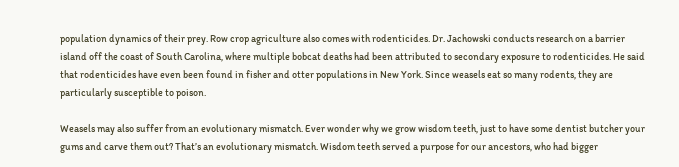population dynamics of their prey. Row crop agriculture also comes with rodenticides. Dr. Jachowski conducts research on a barrier island off the coast of South Carolina, where multiple bobcat deaths had been attributed to secondary exposure to rodenticides. He said that rodenticides have even been found in fisher and otter populations in New York. Since weasels eat so many rodents, they are particularly susceptible to poison.

Weasels may also suffer from an evolutionary mismatch. Ever wonder why we grow wisdom teeth, just to have some dentist butcher your gums and carve them out? That’s an evolutionary mismatch. Wisdom teeth served a purpose for our ancestors, who had bigger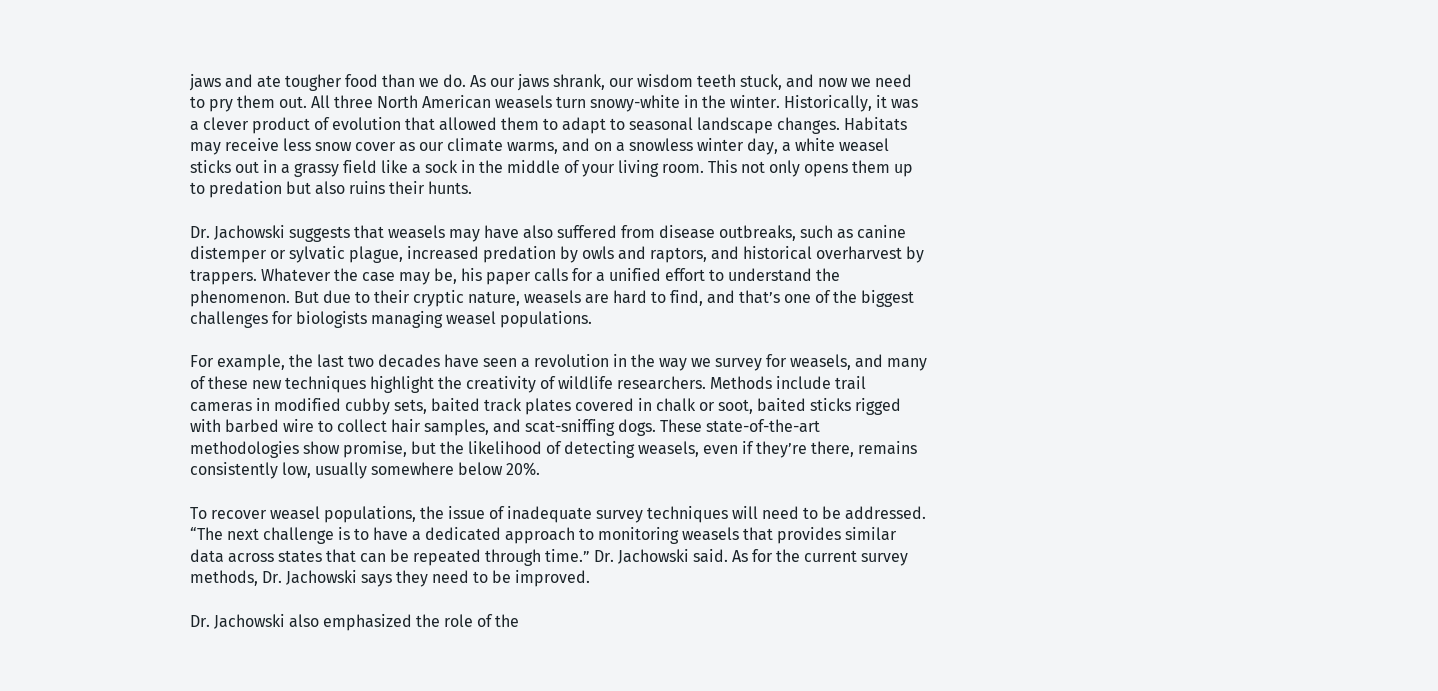jaws and ate tougher food than we do. As our jaws shrank, our wisdom teeth stuck, and now we need to pry them out. All three North American weasels turn snowy-white in the winter. Historically, it was a clever product of evolution that allowed them to adapt to seasonal landscape changes. Habitats may receive less snow cover as our climate warms, and on a snowless winter day, a white weasel sticks out in a grassy field like a sock in the middle of your living room. This not only opens them up to predation but also ruins their hunts.

Dr. Jachowski suggests that weasels may have also suffered from disease outbreaks, such as canine distemper or sylvatic plague, increased predation by owls and raptors, and historical overharvest by trappers. Whatever the case may be, his paper calls for a unified effort to understand the phenomenon. But due to their cryptic nature, weasels are hard to find, and that’s one of the biggest challenges for biologists managing weasel populations.

For example, the last two decades have seen a revolution in the way we survey for weasels, and many of these new techniques highlight the creativity of wildlife researchers. Methods include trail cameras in modified cubby sets, baited track plates covered in chalk or soot, baited sticks rigged with barbed wire to collect hair samples, and scat-sniffing dogs. These state-of-the-art methodologies show promise, but the likelihood of detecting weasels, even if they’re there, remains consistently low, usually somewhere below 20%.

To recover weasel populations, the issue of inadequate survey techniques will need to be addressed. “The next challenge is to have a dedicated approach to monitoring weasels that provides similar data across states that can be repeated through time.” Dr. Jachowski said. As for the current survey methods, Dr. Jachowski says they need to be improved.

Dr. Jachowski also emphasized the role of the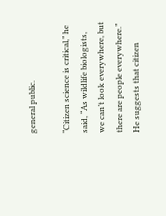general public.

“Citizen science is critical,” he said, “As wildlife biologists, we can’t look everywhere, but there are people everywhere.” He suggests that citizen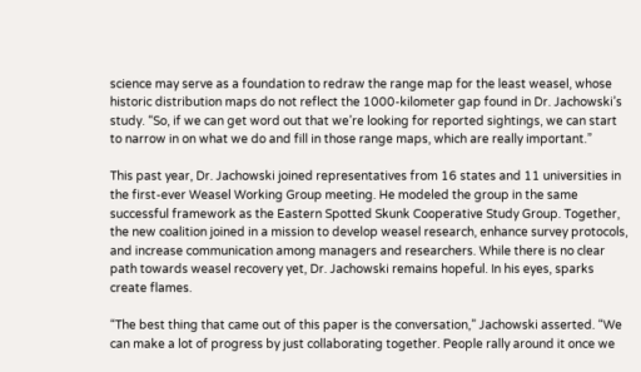science may serve as a foundation to redraw the range map for the least weasel, whose historic distribution maps do not reflect the 1000-kilometer gap found in Dr. Jachowski’s study. “So, if we can get word out that we’re looking for reported sightings, we can start to narrow in on what we do and fill in those range maps, which are really important.”

This past year, Dr. Jachowski joined representatives from 16 states and 11 universities in the first-ever Weasel Working Group meeting. He modeled the group in the same successful framework as the Eastern Spotted Skunk Cooperative Study Group. Together, the new coalition joined in a mission to develop weasel research, enhance survey protocols, and increase communication among managers and researchers. While there is no clear path towards weasel recovery yet, Dr. Jachowski remains hopeful. In his eyes, sparks create flames.

“The best thing that came out of this paper is the conversation,” Jachowski asserted. “We can make a lot of progress by just collaborating together. People rally around it once we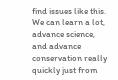find issues like this. We can learn a lot, advance science, and advance conservation really quickly just from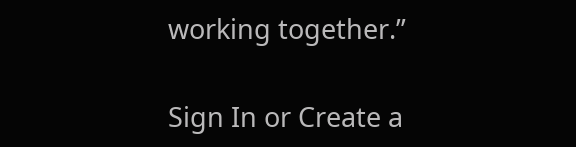working together.”

Sign In or Create a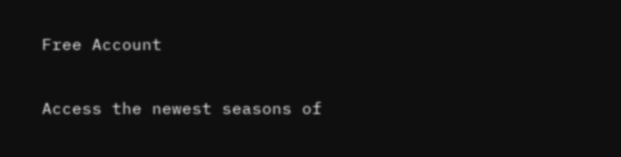Free Account

Access the newest seasons of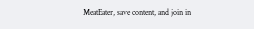MeatEater, save content, and join in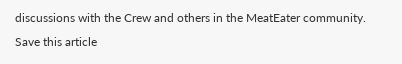discussions with the Crew and others in the MeatEater community.
Save this article